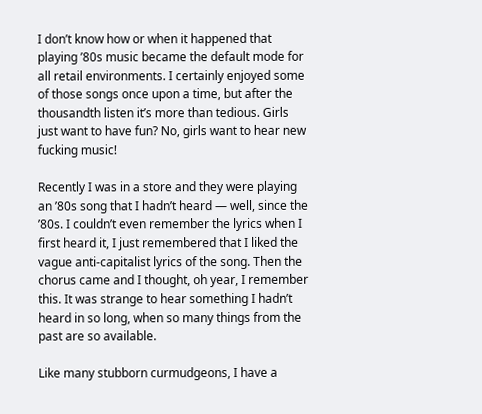I don’t know how or when it happened that playing ’80s music became the default mode for all retail environments. I certainly enjoyed some of those songs once upon a time, but after the thousandth listen it’s more than tedious. Girls just want to have fun? No, girls want to hear new fucking music!

Recently I was in a store and they were playing an ’80s song that I hadn’t heard — well, since the ’80s. I couldn’t even remember the lyrics when I first heard it, I just remembered that I liked the vague anti-capitalist lyrics of the song. Then the chorus came and I thought, oh year, I remember this. It was strange to hear something I hadn’t heard in so long, when so many things from the past are so available.

Like many stubborn curmudgeons, I have a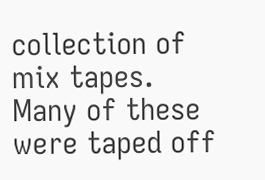collection of mix tapes. Many of these were taped off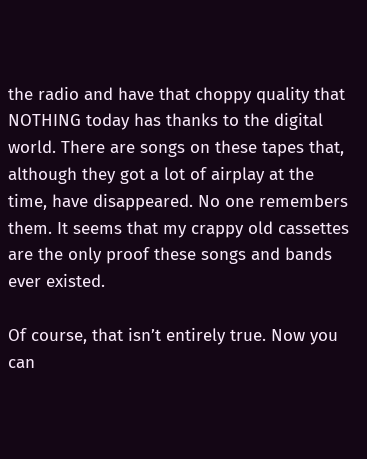the radio and have that choppy quality that NOTHING today has thanks to the digital world. There are songs on these tapes that, although they got a lot of airplay at the time, have disappeared. No one remembers them. It seems that my crappy old cassettes are the only proof these songs and bands ever existed.

Of course, that isn’t entirely true. Now you can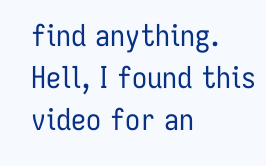find anything. Hell, I found this video for an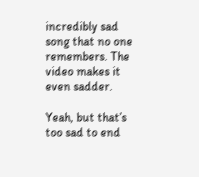incredibly sad song that no one remembers. The video makes it even sadder.

Yeah, but that’s too sad to end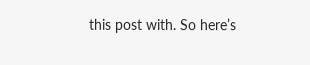this post with. So here’s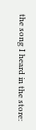the song I heard in the store: